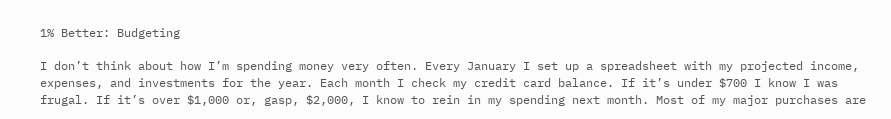1% Better: Budgeting

I don’t think about how I’m spending money very often. Every January I set up a spreadsheet with my projected income, expenses, and investments for the year. Each month I check my credit card balance. If it’s under $700 I know I was frugal. If it’s over $1,000 or, gasp, $2,000, I know to rein in my spending next month. Most of my major purchases are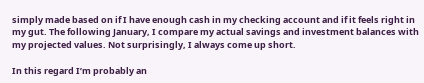simply made based on if I have enough cash in my checking account and if it feels right in my gut. The following January, I compare my actual savings and investment balances with my projected values. Not surprisingly, I always come up short.

In this regard I’m probably an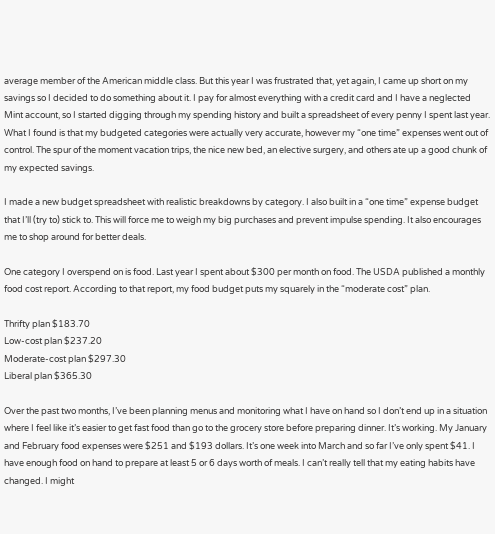average member of the American middle class. But this year I was frustrated that, yet again, I came up short on my savings so I decided to do something about it. I pay for almost everything with a credit card and I have a neglected Mint account, so I started digging through my spending history and built a spreadsheet of every penny I spent last year. What I found is that my budgeted categories were actually very accurate, however my “one time” expenses went out of control. The spur of the moment vacation trips, the nice new bed, an elective surgery, and others ate up a good chunk of my expected savings.

I made a new budget spreadsheet with realistic breakdowns by category. I also built in a “one time” expense budget that I’ll (try to) stick to. This will force me to weigh my big purchases and prevent impulse spending. It also encourages me to shop around for better deals.

One category I overspend on is food. Last year I spent about $300 per month on food. The USDA published a monthly food cost report. According to that report, my food budget puts my squarely in the “moderate cost” plan.

Thrifty plan $183.70
Low-cost plan $237.20
Moderate-cost plan $297.30
Liberal plan $365.30

Over the past two months, I’ve been planning menus and monitoring what I have on hand so I don’t end up in a situation where I feel like it’s easier to get fast food than go to the grocery store before preparing dinner. It’s working. My January and February food expenses were $251 and $193 dollars. It’s one week into March and so far I’ve only spent $41. I have enough food on hand to prepare at least 5 or 6 days worth of meals. I can’t really tell that my eating habits have changed. I might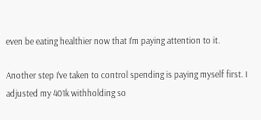even be eating healthier now that I’m paying attention to it.

Another step I’ve taken to control spending is paying myself first. I adjusted my 401k withholding so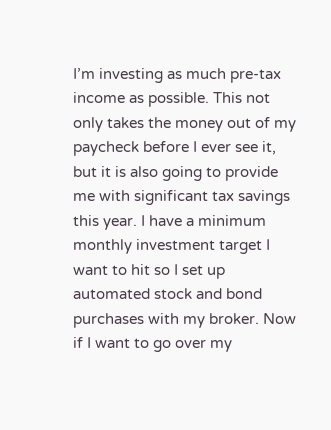I’m investing as much pre-tax income as possible. This not only takes the money out of my paycheck before I ever see it, but it is also going to provide me with significant tax savings this year. I have a minimum monthly investment target I want to hit so I set up automated stock and bond purchases with my broker. Now if I want to go over my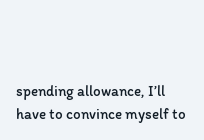spending allowance, I’ll have to convince myself to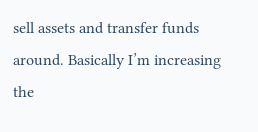sell assets and transfer funds around. Basically I’m increasing the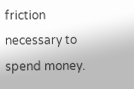friction necessary to spend money.